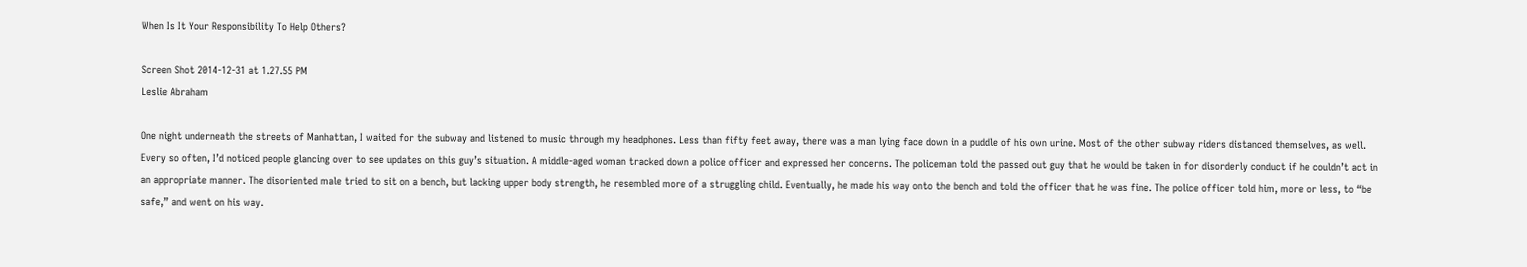When Is It Your Responsibility To Help Others?

Screen Shot 2014-12-31 at 1.27.55 PM
Leslie Abraham

One night underneath the streets of Manhattan, I waited for the subway and listened to music through my headphones. Less than fifty feet away, there was a man lying face down in a puddle of his own urine. Most of the other subway riders distanced themselves, as well. Every so often, I’d noticed people glancing over to see updates on this guy’s situation. A middle-aged woman tracked down a police officer and expressed her concerns. The policeman told the passed out guy that he would be taken in for disorderly conduct if he couldn’t act in an appropriate manner. The disoriented male tried to sit on a bench, but lacking upper body strength, he resembled more of a struggling child. Eventually, he made his way onto the bench and told the officer that he was fine. The police officer told him, more or less, to “be safe,” and went on his way.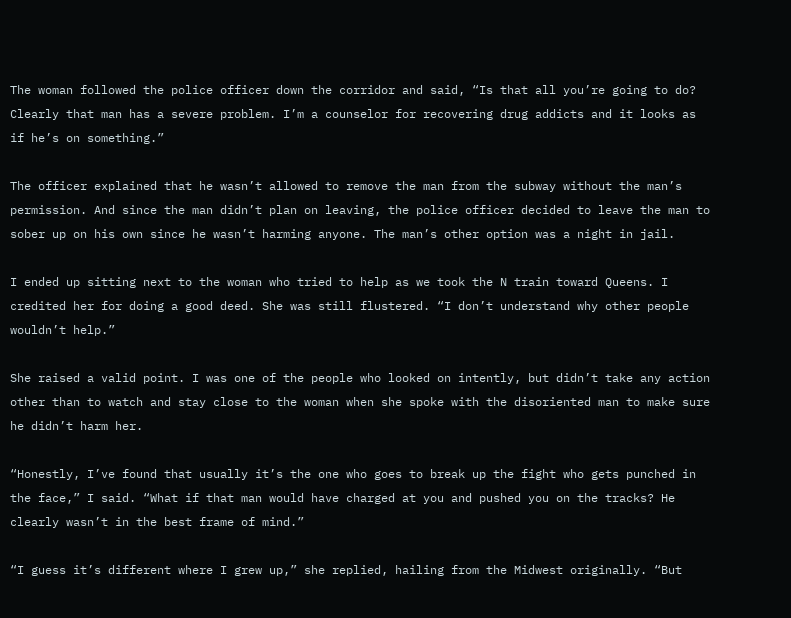The woman followed the police officer down the corridor and said, “Is that all you’re going to do? Clearly that man has a severe problem. I’m a counselor for recovering drug addicts and it looks as if he’s on something.”

The officer explained that he wasn’t allowed to remove the man from the subway without the man’s permission. And since the man didn’t plan on leaving, the police officer decided to leave the man to sober up on his own since he wasn’t harming anyone. The man’s other option was a night in jail.

I ended up sitting next to the woman who tried to help as we took the N train toward Queens. I credited her for doing a good deed. She was still flustered. “I don’t understand why other people wouldn’t help.”

She raised a valid point. I was one of the people who looked on intently, but didn’t take any action other than to watch and stay close to the woman when she spoke with the disoriented man to make sure he didn’t harm her.

“Honestly, I’ve found that usually it’s the one who goes to break up the fight who gets punched in the face,” I said. “What if that man would have charged at you and pushed you on the tracks? He clearly wasn’t in the best frame of mind.”

“I guess it’s different where I grew up,” she replied, hailing from the Midwest originally. “But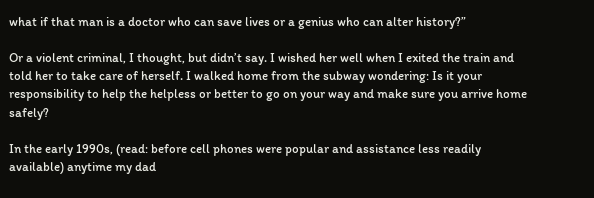what if that man is a doctor who can save lives or a genius who can alter history?”

Or a violent criminal, I thought, but didn’t say. I wished her well when I exited the train and told her to take care of herself. I walked home from the subway wondering: Is it your responsibility to help the helpless or better to go on your way and make sure you arrive home safely?

In the early 1990s, (read: before cell phones were popular and assistance less readily available) anytime my dad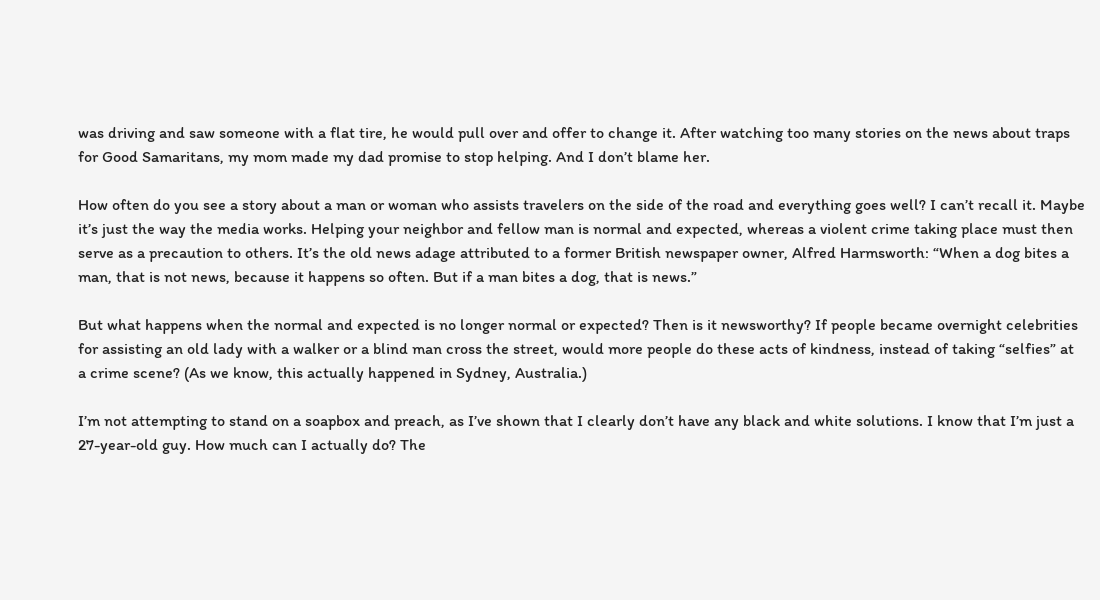was driving and saw someone with a flat tire, he would pull over and offer to change it. After watching too many stories on the news about traps for Good Samaritans, my mom made my dad promise to stop helping. And I don’t blame her.

How often do you see a story about a man or woman who assists travelers on the side of the road and everything goes well? I can’t recall it. Maybe it’s just the way the media works. Helping your neighbor and fellow man is normal and expected, whereas a violent crime taking place must then serve as a precaution to others. It’s the old news adage attributed to a former British newspaper owner, Alfred Harmsworth: “When a dog bites a man, that is not news, because it happens so often. But if a man bites a dog, that is news.”

But what happens when the normal and expected is no longer normal or expected? Then is it newsworthy? If people became overnight celebrities for assisting an old lady with a walker or a blind man cross the street, would more people do these acts of kindness, instead of taking “selfies” at a crime scene? (As we know, this actually happened in Sydney, Australia.)

I’m not attempting to stand on a soapbox and preach, as I’ve shown that I clearly don’t have any black and white solutions. I know that I’m just a 27-year-old guy. How much can I actually do? The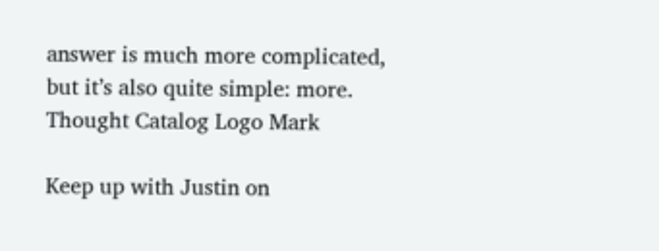answer is much more complicated, but it’s also quite simple: more. Thought Catalog Logo Mark

Keep up with Justin on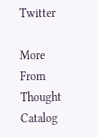Twitter

More From Thought Catalog